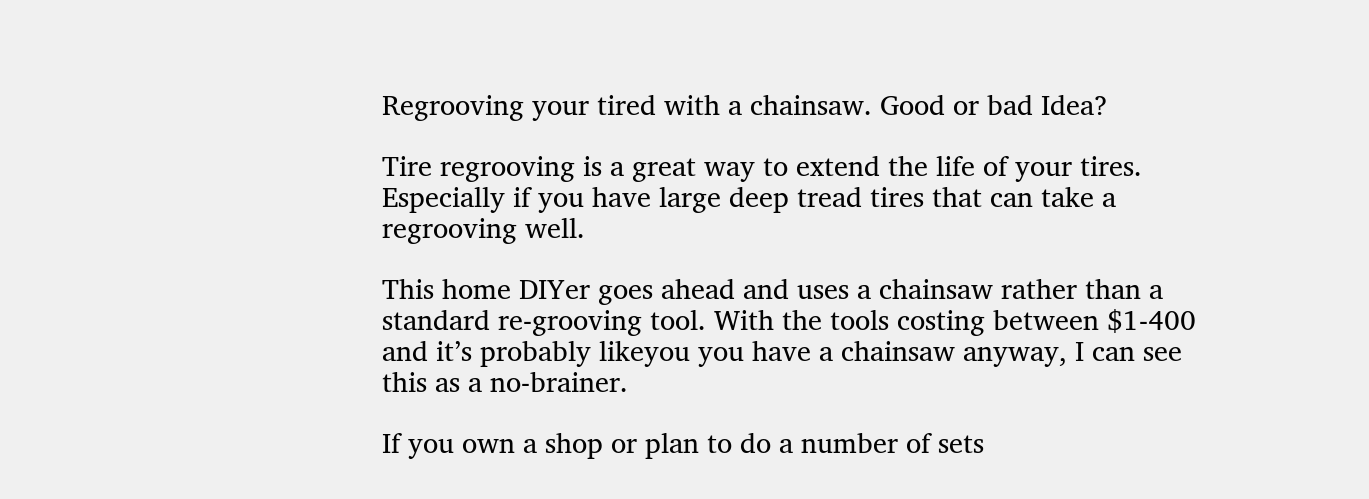Regrooving your tired with a chainsaw. Good or bad Idea?

Tire regrooving is a great way to extend the life of your tires. Especially if you have large deep tread tires that can take a regrooving well.

This home DIYer goes ahead and uses a chainsaw rather than a standard re-grooving tool. With the tools costing between $1-400 and it’s probably likeyou you have a chainsaw anyway, I can see this as a no-brainer.

If you own a shop or plan to do a number of sets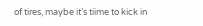of tires, maybe it’s tiime to kick in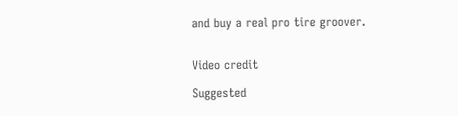and buy a real pro tire groover.


Video credit

Suggested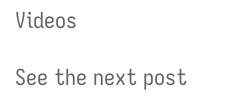Videos

See the next post